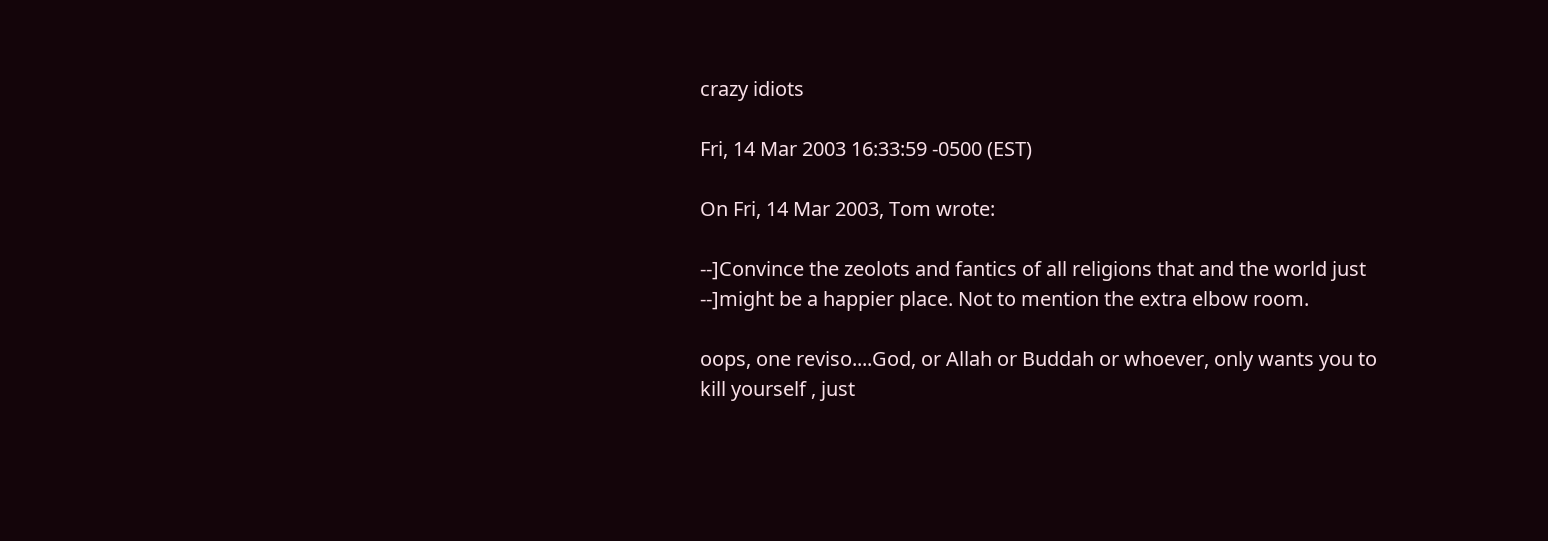crazy idiots

Fri, 14 Mar 2003 16:33:59 -0500 (EST)

On Fri, 14 Mar 2003, Tom wrote:

--]Convince the zeolots and fantics of all religions that and the world just
--]might be a happier place. Not to mention the extra elbow room.

oops, one reviso....God, or Allah or Buddah or whoever, only wants you to
kill yourself , just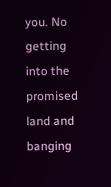you. No getting into the promised land and banging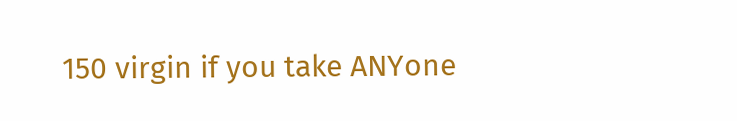150 virgin if you take ANYone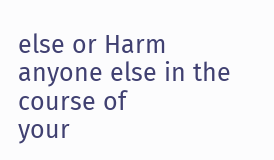else or Harm anyone else in the course of
your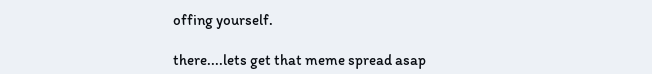offing yourself.

there....lets get that meme spread asap